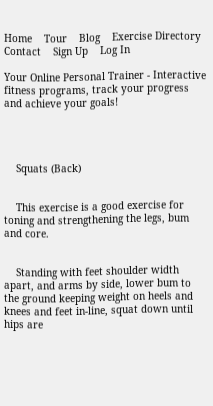Home    Tour    Blog    Exercise Directory    Contact    Sign Up    Log In

Your Online Personal Trainer - Interactive fitness programs, track your progress and achieve your goals!




    Squats (Back)


    This exercise is a good exercise for toning and strengthening the legs, bum and core.


    Standing with feet shoulder width apart, and arms by side, lower bum to the ground keeping weight on heels and knees and feet in-line, squat down until hips are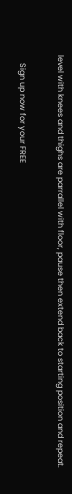level with knees and thighs are parrallel with floor, pause then extend back to starting position and repeat.

    Sign up now for your FREE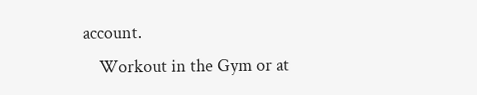account.
    Workout in the Gym or at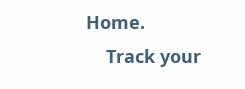Home.
    Track your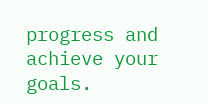progress and achieve your goals.